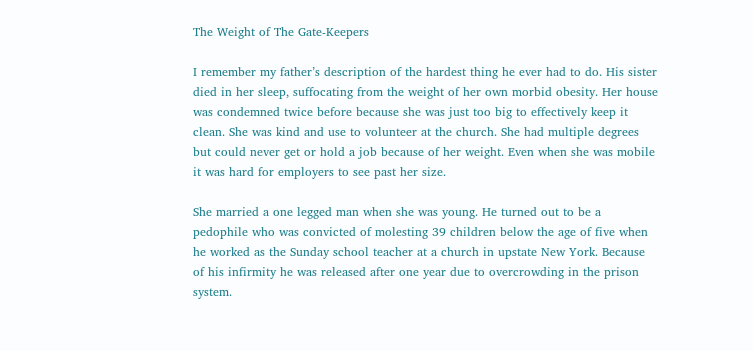The Weight of The Gate-Keepers

I remember my father’s description of the hardest thing he ever had to do. His sister died in her sleep, suffocating from the weight of her own morbid obesity. Her house was condemned twice before because she was just too big to effectively keep it clean. She was kind and use to volunteer at the church. She had multiple degrees but could never get or hold a job because of her weight. Even when she was mobile it was hard for employers to see past her size.

She married a one legged man when she was young. He turned out to be a pedophile who was convicted of molesting 39 children below the age of five when he worked as the Sunday school teacher at a church in upstate New York. Because of his infirmity he was released after one year due to overcrowding in the prison system.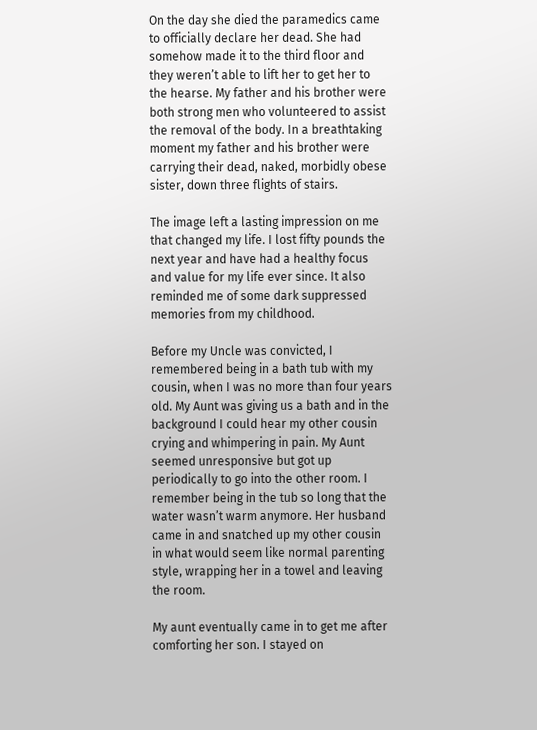On the day she died the paramedics came to officially declare her dead. She had somehow made it to the third floor and they weren’t able to lift her to get her to the hearse. My father and his brother were both strong men who volunteered to assist the removal of the body. In a breathtaking moment my father and his brother were carrying their dead, naked, morbidly obese sister, down three flights of stairs.

The image left a lasting impression on me that changed my life. I lost fifty pounds the next year and have had a healthy focus and value for my life ever since. It also reminded me of some dark suppressed memories from my childhood.

Before my Uncle was convicted, I remembered being in a bath tub with my cousin, when I was no more than four years old. My Aunt was giving us a bath and in the background I could hear my other cousin crying and whimpering in pain. My Aunt seemed unresponsive but got up periodically to go into the other room. I remember being in the tub so long that the water wasn’t warm anymore. Her husband came in and snatched up my other cousin in what would seem like normal parenting style, wrapping her in a towel and leaving the room.

My aunt eventually came in to get me after comforting her son. I stayed on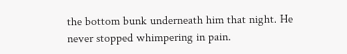the bottom bunk underneath him that night. He never stopped whimpering in pain.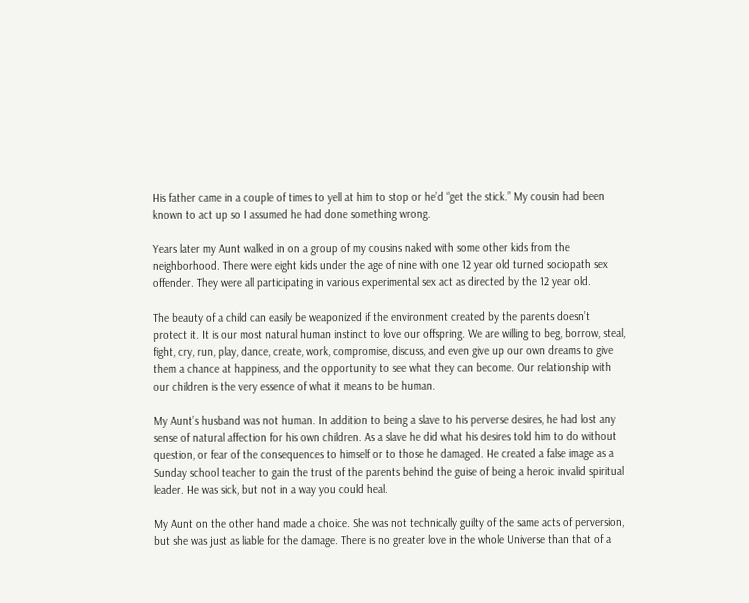His father came in a couple of times to yell at him to stop or he’d “get the stick.” My cousin had been known to act up so I assumed he had done something wrong.

Years later my Aunt walked in on a group of my cousins naked with some other kids from the neighborhood. There were eight kids under the age of nine with one 12 year old turned sociopath sex offender. They were all participating in various experimental sex act as directed by the 12 year old.

The beauty of a child can easily be weaponized if the environment created by the parents doesn’t protect it. It is our most natural human instinct to love our offspring. We are willing to beg, borrow, steal, fight, cry, run, play, dance, create, work, compromise, discuss, and even give up our own dreams to give them a chance at happiness, and the opportunity to see what they can become. Our relationship with our children is the very essence of what it means to be human.

My Aunt’s husband was not human. In addition to being a slave to his perverse desires, he had lost any sense of natural affection for his own children. As a slave he did what his desires told him to do without question, or fear of the consequences to himself or to those he damaged. He created a false image as a Sunday school teacher to gain the trust of the parents behind the guise of being a heroic invalid spiritual leader. He was sick, but not in a way you could heal.

My Aunt on the other hand made a choice. She was not technically guilty of the same acts of perversion, but she was just as liable for the damage. There is no greater love in the whole Universe than that of a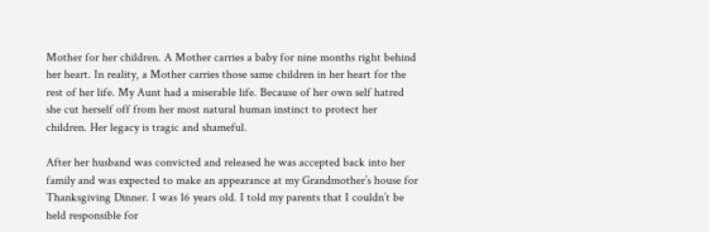Mother for her children. A Mother carries a baby for nine months right behind her heart. In reality, a Mother carries those same children in her heart for the rest of her life. My Aunt had a miserable life. Because of her own self hatred she cut herself off from her most natural human instinct to protect her children. Her legacy is tragic and shameful.

After her husband was convicted and released he was accepted back into her family and was expected to make an appearance at my Grandmother’s house for Thanksgiving Dinner. I was 16 years old. I told my parents that I couldn’t be held responsible for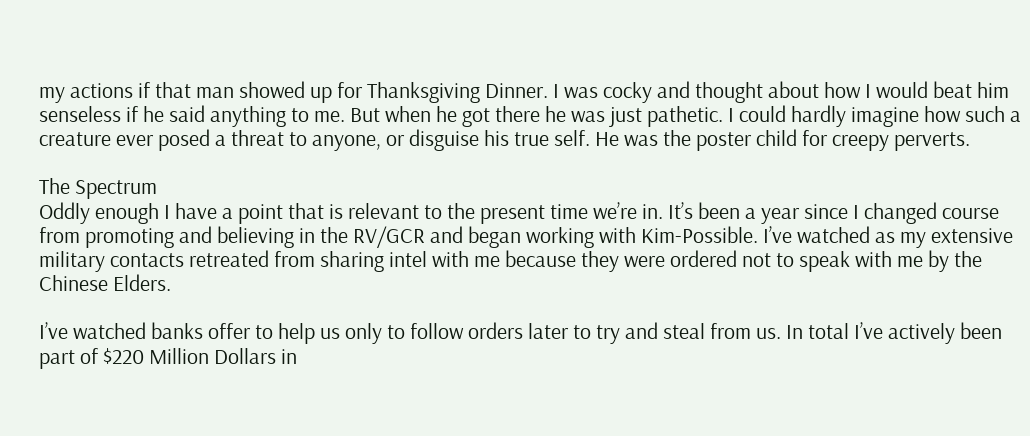my actions if that man showed up for Thanksgiving Dinner. I was cocky and thought about how I would beat him senseless if he said anything to me. But when he got there he was just pathetic. I could hardly imagine how such a creature ever posed a threat to anyone, or disguise his true self. He was the poster child for creepy perverts.

The Spectrum
Oddly enough I have a point that is relevant to the present time we’re in. It’s been a year since I changed course from promoting and believing in the RV/GCR and began working with Kim-Possible. I’ve watched as my extensive military contacts retreated from sharing intel with me because they were ordered not to speak with me by the Chinese Elders.

I’ve watched banks offer to help us only to follow orders later to try and steal from us. In total I’ve actively been part of $220 Million Dollars in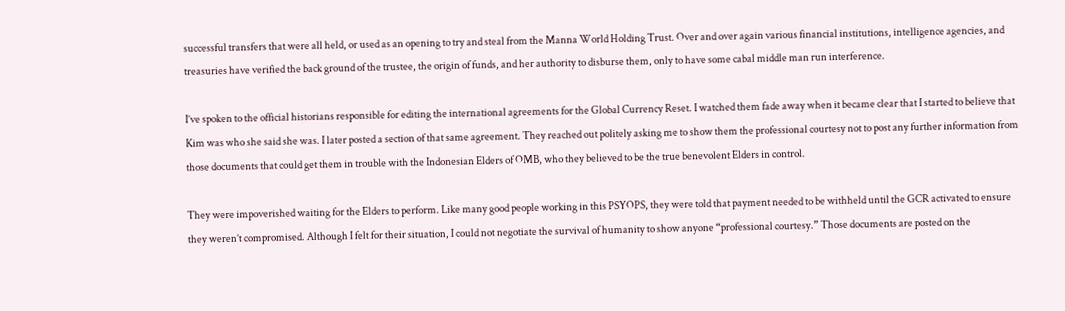successful transfers that were all held, or used as an opening to try and steal from the Manna World Holding Trust. Over and over again various financial institutions, intelligence agencies, and treasuries have verified the back ground of the trustee, the origin of funds, and her authority to disburse them, only to have some cabal middle man run interference.

I’ve spoken to the official historians responsible for editing the international agreements for the Global Currency Reset. I watched them fade away when it became clear that I started to believe that Kim was who she said she was. I later posted a section of that same agreement. They reached out politely asking me to show them the professional courtesy not to post any further information from those documents that could get them in trouble with the Indonesian Elders of OMB, who they believed to be the true benevolent Elders in control.

They were impoverished waiting for the Elders to perform. Like many good people working in this PSYOPS, they were told that payment needed to be withheld until the GCR activated to ensure they weren’t compromised. Although I felt for their situation, I could not negotiate the survival of humanity to show anyone “professional courtesy.” Those documents are posted on the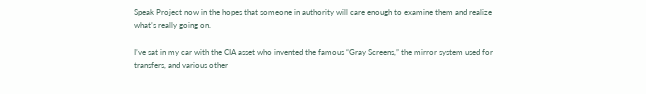Speak Project now in the hopes that someone in authority will care enough to examine them and realize what’s really going on.

I’ve sat in my car with the CIA asset who invented the famous “Gray Screens,” the mirror system used for transfers, and various other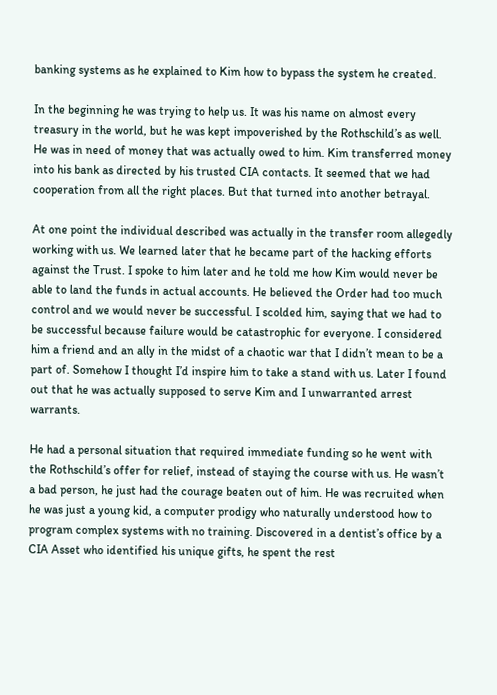banking systems as he explained to Kim how to bypass the system he created.

In the beginning he was trying to help us. It was his name on almost every treasury in the world, but he was kept impoverished by the Rothschild’s as well. He was in need of money that was actually owed to him. Kim transferred money into his bank as directed by his trusted CIA contacts. It seemed that we had cooperation from all the right places. But that turned into another betrayal.

At one point the individual described was actually in the transfer room allegedly working with us. We learned later that he became part of the hacking efforts against the Trust. I spoke to him later and he told me how Kim would never be able to land the funds in actual accounts. He believed the Order had too much control and we would never be successful. I scolded him, saying that we had to be successful because failure would be catastrophic for everyone. I considered him a friend and an ally in the midst of a chaotic war that I didn’t mean to be a part of. Somehow I thought I’d inspire him to take a stand with us. Later I found out that he was actually supposed to serve Kim and I unwarranted arrest warrants.

He had a personal situation that required immediate funding so he went with the Rothschild’s offer for relief, instead of staying the course with us. He wasn’t a bad person, he just had the courage beaten out of him. He was recruited when he was just a young kid, a computer prodigy who naturally understood how to program complex systems with no training. Discovered in a dentist’s office by a CIA Asset who identified his unique gifts, he spent the rest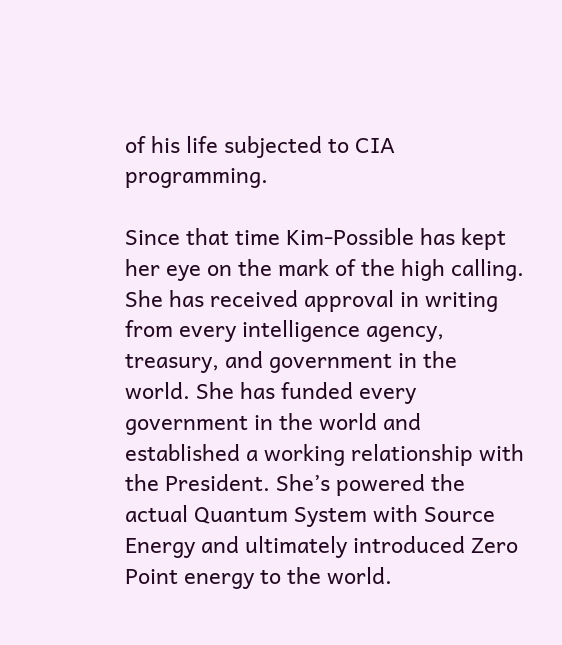of his life subjected to CIA programming.

Since that time Kim-Possible has kept her eye on the mark of the high calling. She has received approval in writing from every intelligence agency, treasury, and government in the world. She has funded every government in the world and established a working relationship with the President. She’s powered the actual Quantum System with Source Energy and ultimately introduced Zero Point energy to the world.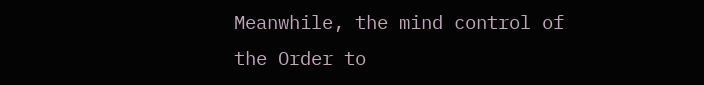Meanwhile, the mind control of the Order to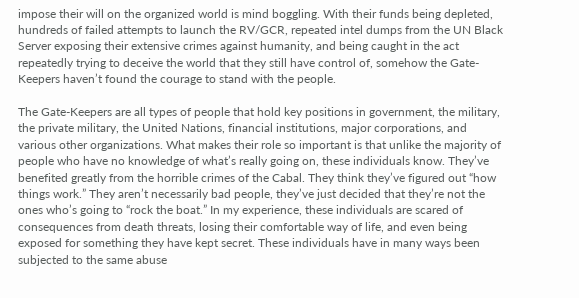impose their will on the organized world is mind boggling. With their funds being depleted, hundreds of failed attempts to launch the RV/GCR, repeated intel dumps from the UN Black Server exposing their extensive crimes against humanity, and being caught in the act repeatedly trying to deceive the world that they still have control of, somehow the Gate-Keepers haven’t found the courage to stand with the people.

The Gate-Keepers are all types of people that hold key positions in government, the military, the private military, the United Nations, financial institutions, major corporations, and various other organizations. What makes their role so important is that unlike the majority of people who have no knowledge of what’s really going on, these individuals know. They’ve benefited greatly from the horrible crimes of the Cabal. They think they’ve figured out “how things work.” They aren’t necessarily bad people, they’ve just decided that they’re not the ones who’s going to “rock the boat.” In my experience, these individuals are scared of consequences from death threats, losing their comfortable way of life, and even being exposed for something they have kept secret. These individuals have in many ways been subjected to the same abuse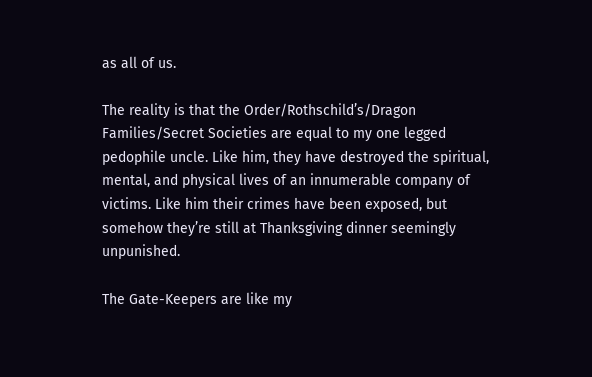as all of us.

The reality is that the Order/Rothschild’s/Dragon Families/Secret Societies are equal to my one legged pedophile uncle. Like him, they have destroyed the spiritual, mental, and physical lives of an innumerable company of victims. Like him their crimes have been exposed, but somehow they’re still at Thanksgiving dinner seemingly unpunished.

The Gate-Keepers are like my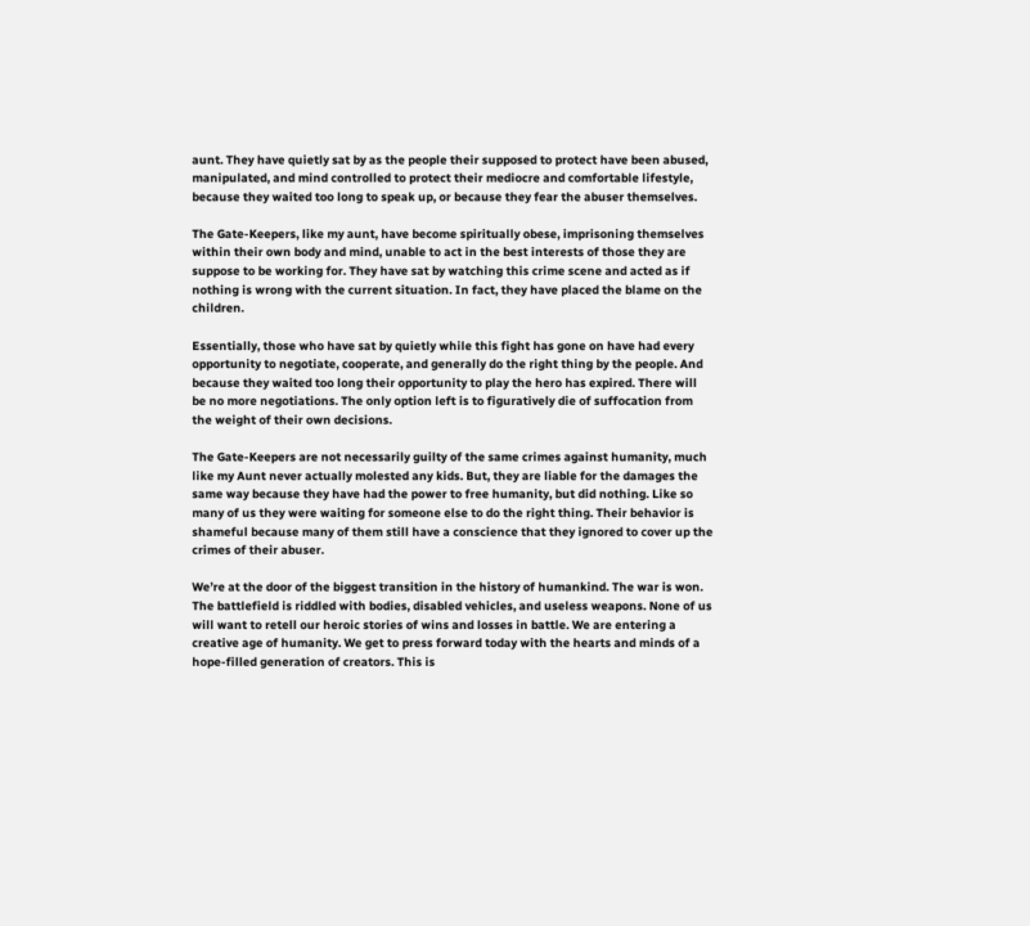aunt. They have quietly sat by as the people their supposed to protect have been abused, manipulated, and mind controlled to protect their mediocre and comfortable lifestyle, because they waited too long to speak up, or because they fear the abuser themselves.

The Gate-Keepers, like my aunt, have become spiritually obese, imprisoning themselves within their own body and mind, unable to act in the best interests of those they are suppose to be working for. They have sat by watching this crime scene and acted as if nothing is wrong with the current situation. In fact, they have placed the blame on the children.

Essentially, those who have sat by quietly while this fight has gone on have had every opportunity to negotiate, cooperate, and generally do the right thing by the people. And because they waited too long their opportunity to play the hero has expired. There will be no more negotiations. The only option left is to figuratively die of suffocation from the weight of their own decisions.

The Gate-Keepers are not necessarily guilty of the same crimes against humanity, much like my Aunt never actually molested any kids. But, they are liable for the damages the same way because they have had the power to free humanity, but did nothing. Like so many of us they were waiting for someone else to do the right thing. Their behavior is shameful because many of them still have a conscience that they ignored to cover up the crimes of their abuser.

We’re at the door of the biggest transition in the history of humankind. The war is won. The battlefield is riddled with bodies, disabled vehicles, and useless weapons. None of us will want to retell our heroic stories of wins and losses in battle. We are entering a creative age of humanity. We get to press forward today with the hearts and minds of a hope-filled generation of creators. This is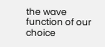the wave function of our choice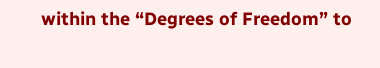within the “Degrees of Freedom” to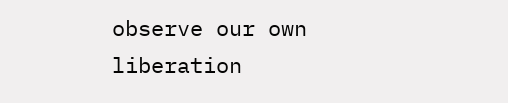observe our own liberation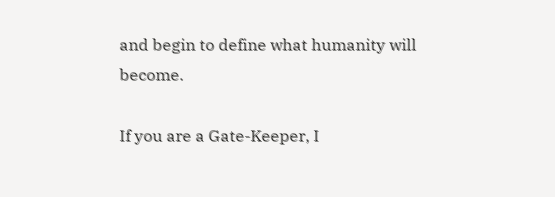and begin to define what humanity will become.

If you are a Gate-Keeper, I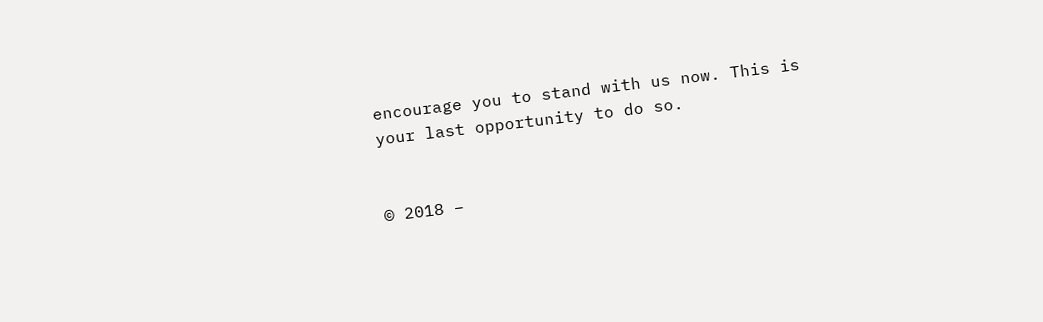encourage you to stand with us now. This is your last opportunity to do so.


© 2018 –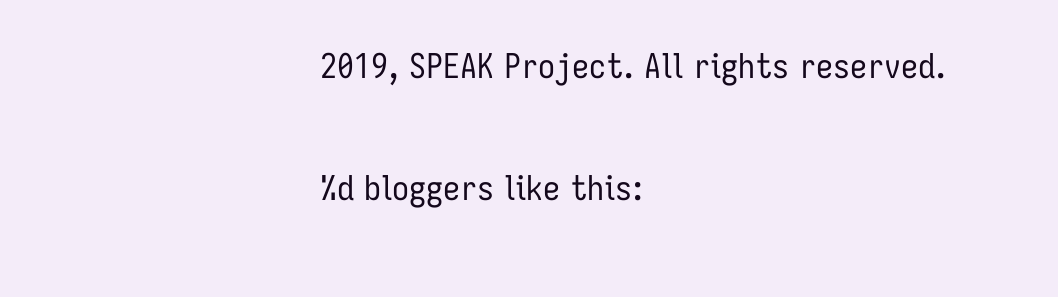2019, SPEAK Project. All rights reserved.

%d bloggers like this: